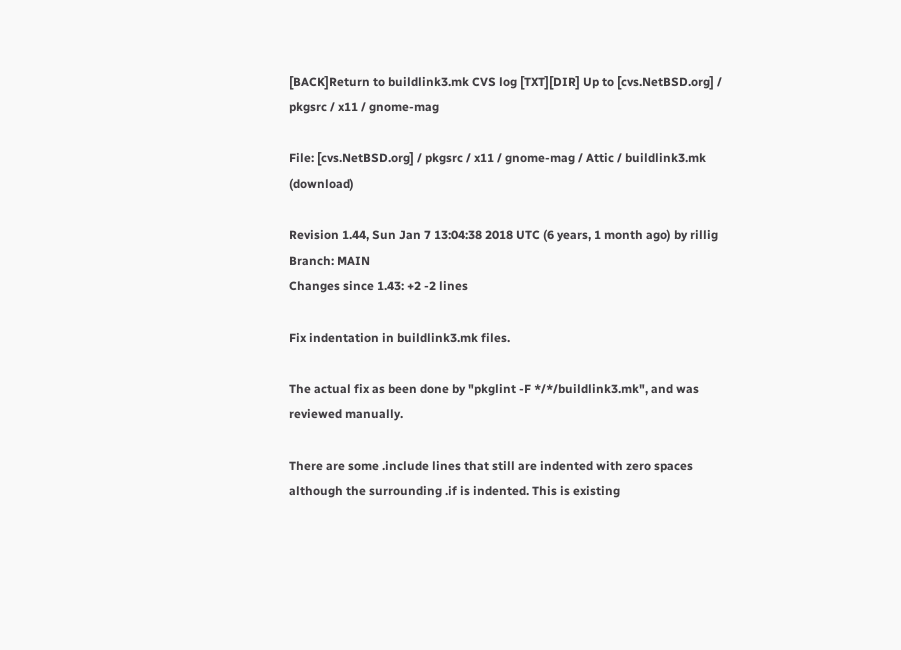[BACK]Return to buildlink3.mk CVS log [TXT][DIR] Up to [cvs.NetBSD.org] / pkgsrc / x11 / gnome-mag

File: [cvs.NetBSD.org] / pkgsrc / x11 / gnome-mag / Attic / buildlink3.mk (download)

Revision 1.44, Sun Jan 7 13:04:38 2018 UTC (6 years, 1 month ago) by rillig
Branch: MAIN
Changes since 1.43: +2 -2 lines

Fix indentation in buildlink3.mk files.

The actual fix as been done by "pkglint -F */*/buildlink3.mk", and was
reviewed manually.

There are some .include lines that still are indented with zero spaces
although the surrounding .if is indented. This is existing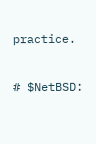practice.

# $NetBSD: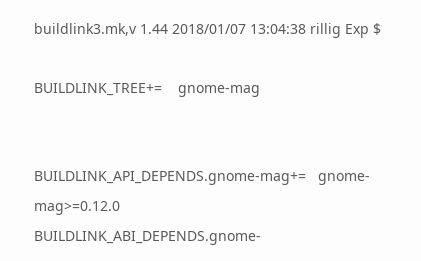buildlink3.mk,v 1.44 2018/01/07 13:04:38 rillig Exp $

BUILDLINK_TREE+=    gnome-mag


BUILDLINK_API_DEPENDS.gnome-mag+=   gnome-mag>=0.12.0
BUILDLINK_ABI_DEPENDS.gnome-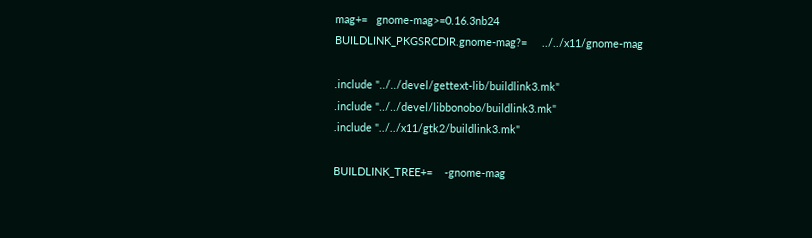mag+=   gnome-mag>=0.16.3nb24
BUILDLINK_PKGSRCDIR.gnome-mag?=     ../../x11/gnome-mag

.include "../../devel/gettext-lib/buildlink3.mk"
.include "../../devel/libbonobo/buildlink3.mk"
.include "../../x11/gtk2/buildlink3.mk"

BUILDLINK_TREE+=    -gnome-mag